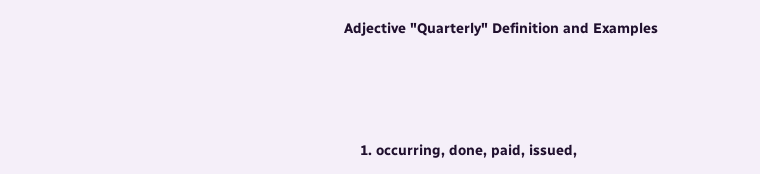Adjective "Quarterly" Definition and Examples




    1. occurring, done, paid, issued,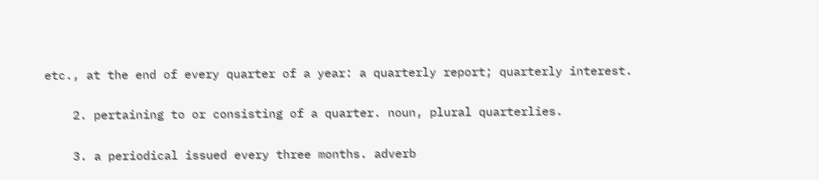etc., at the end of every quarter of a year: a quarterly report; quarterly interest.

    2. pertaining to or consisting of a quarter. noun, plural quarterlies.

    3. a periodical issued every three months. adverb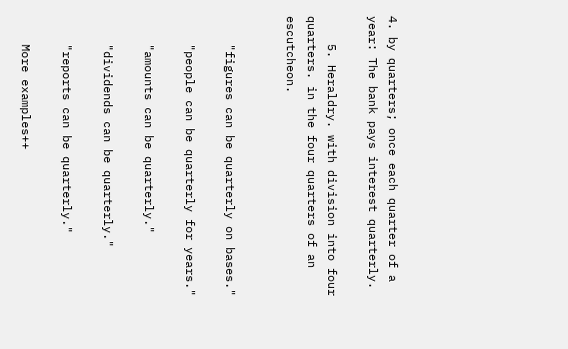4. by quarters; once each quarter of a year: The bank pays interest quarterly.

    5. Heraldry. with division into four quarters. in the four quarters of an escutcheon.


    "figures can be quarterly on bases."

    "people can be quarterly for years."

    "amounts can be quarterly."

    "dividends can be quarterly."

    "reports can be quarterly."

    More examples++